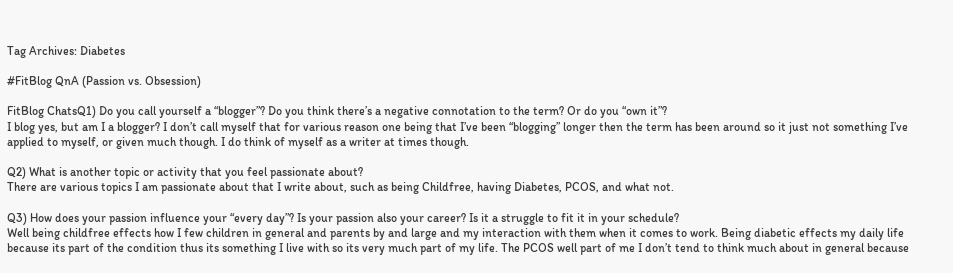Tag Archives: Diabetes

#FitBlog QnA (Passion vs. Obsession)

FitBlog ChatsQ1) Do you call yourself a “blogger”? Do you think there’s a negative connotation to the term? Or do you “own it”?
I blog yes, but am I a blogger? I don’t call myself that for various reason one being that I’ve been “blogging” longer then the term has been around so it just not something I’ve applied to myself, or given much though. I do think of myself as a writer at times though.

Q2) What is another topic or activity that you feel passionate about?
There are various topics I am passionate about that I write about, such as being Childfree, having Diabetes, PCOS, and what not.

Q3) How does your passion influence your “every day”? Is your passion also your career? Is it a struggle to fit it in your schedule?
Well being childfree effects how I few children in general and parents by and large and my interaction with them when it comes to work. Being diabetic effects my daily life because its part of the condition thus its something I live with so its very much part of my life. The PCOS well part of me I don’t tend to think much about in general because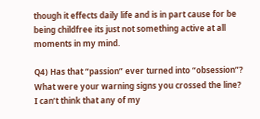though it effects daily life and is in part cause for be being childfree its just not something active at all moments in my mind.

Q4) Has that “passion” ever turned into “obsession”? What were your warning signs you crossed the line?
I can’t think that any of my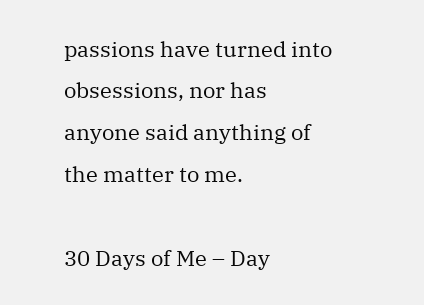passions have turned into obsessions, nor has anyone said anything of the matter to me.

30 Days of Me – Day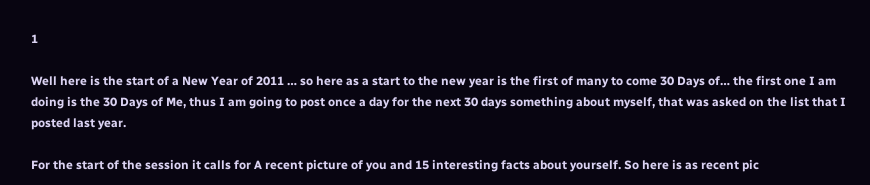1

Well here is the start of a New Year of 2011 … so here as a start to the new year is the first of many to come 30 Days of… the first one I am doing is the 30 Days of Me, thus I am going to post once a day for the next 30 days something about myself, that was asked on the list that I posted last year.

For the start of the session it calls for A recent picture of you and 15 interesting facts about yourself. So here is as recent pic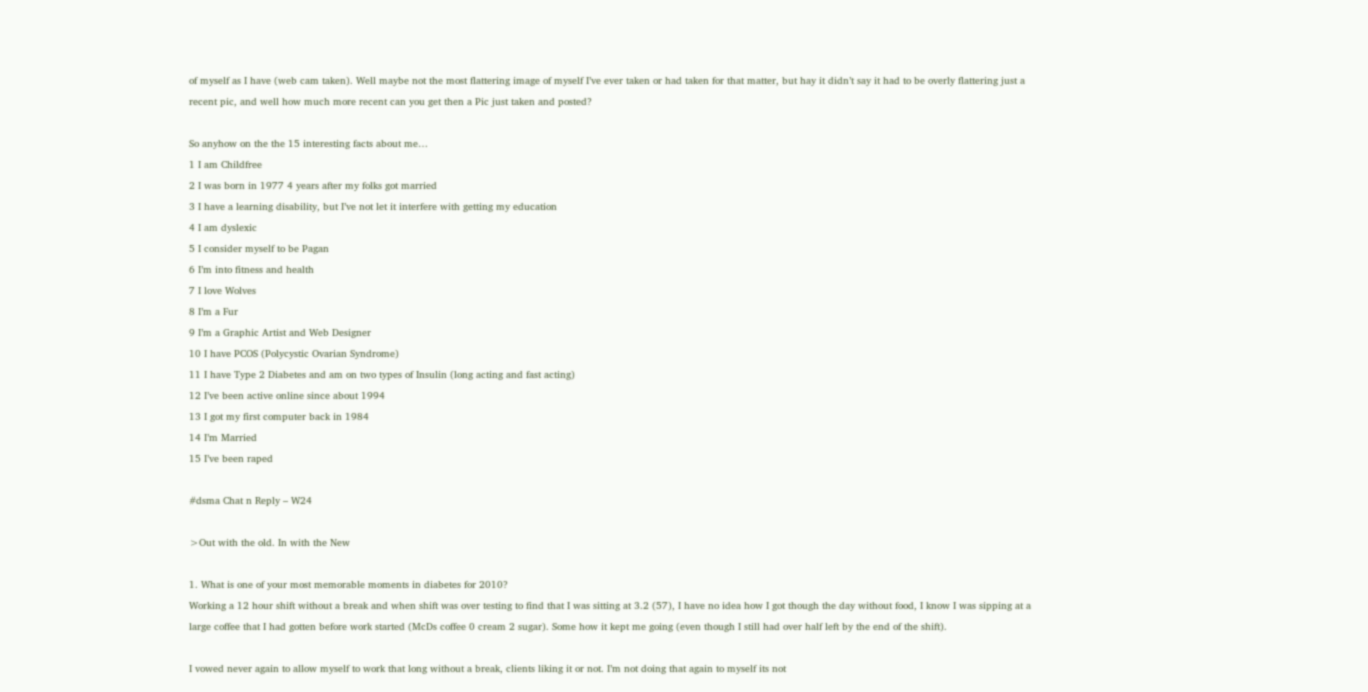of myself as I have (web cam taken). Well maybe not the most flattering image of myself I’ve ever taken or had taken for that matter, but hay it didn’t say it had to be overly flattering just a recent pic, and well how much more recent can you get then a Pic just taken and posted?

So anyhow on the the 15 interesting facts about me…
1 I am Childfree
2 I was born in 1977 4 years after my folks got married
3 I have a learning disability, but I’ve not let it interfere with getting my education
4 I am dyslexic
5 I consider myself to be Pagan
6 I’m into fitness and health
7 I love Wolves
8 I’m a Fur
9 I’m a Graphic Artist and Web Designer
10 I have PCOS (Polycystic Ovarian Syndrome)
11 I have Type 2 Diabetes and am on two types of Insulin (long acting and fast acting)
12 I’ve been active online since about 1994
13 I got my first computer back in 1984
14 I’m Married
15 I’ve been raped

#dsma Chat n Reply – W24

>Out with the old. In with the New

1. What is one of your most memorable moments in diabetes for 2010?
Working a 12 hour shift without a break and when shift was over testing to find that I was sitting at 3.2 (57), I have no idea how I got though the day without food, I know I was sipping at a large coffee that I had gotten before work started (McDs coffee 0 cream 2 sugar). Some how it kept me going (even though I still had over half left by the end of the shift).

I vowed never again to allow myself to work that long without a break, clients liking it or not. I’m not doing that again to myself its not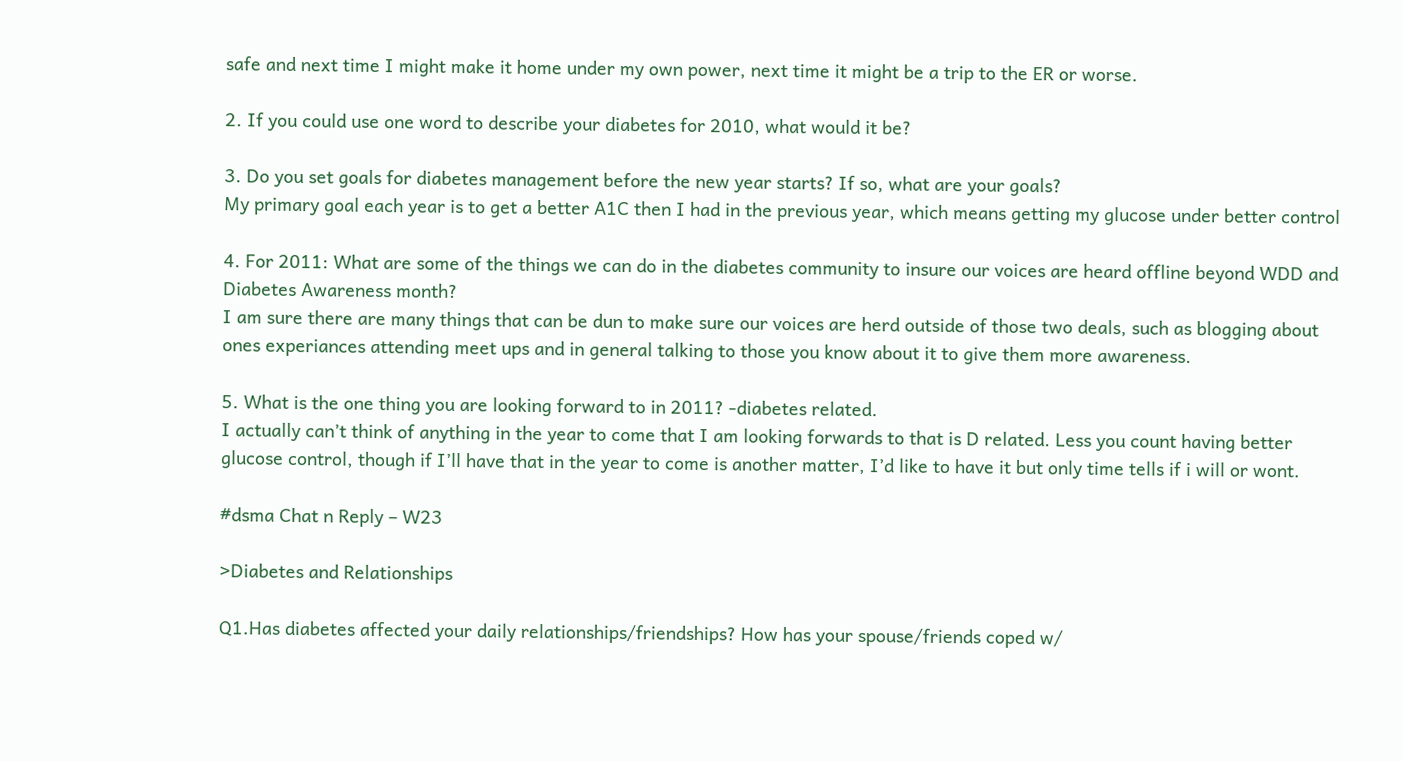safe and next time I might make it home under my own power, next time it might be a trip to the ER or worse.

2. If you could use one word to describe your diabetes for 2010, what would it be?

3. Do you set goals for diabetes management before the new year starts? If so, what are your goals?
My primary goal each year is to get a better A1C then I had in the previous year, which means getting my glucose under better control

4. For 2011: What are some of the things we can do in the diabetes community to insure our voices are heard offline beyond WDD and Diabetes Awareness month?
I am sure there are many things that can be dun to make sure our voices are herd outside of those two deals, such as blogging about ones experiances attending meet ups and in general talking to those you know about it to give them more awareness.

5. What is the one thing you are looking forward to in 2011? -diabetes related.
I actually can’t think of anything in the year to come that I am looking forwards to that is D related. Less you count having better glucose control, though if I’ll have that in the year to come is another matter, I’d like to have it but only time tells if i will or wont.

#dsma Chat n Reply – W23

>Diabetes and Relationships

Q1.Has diabetes affected your daily relationships/friendships? How has your spouse/friends coped w/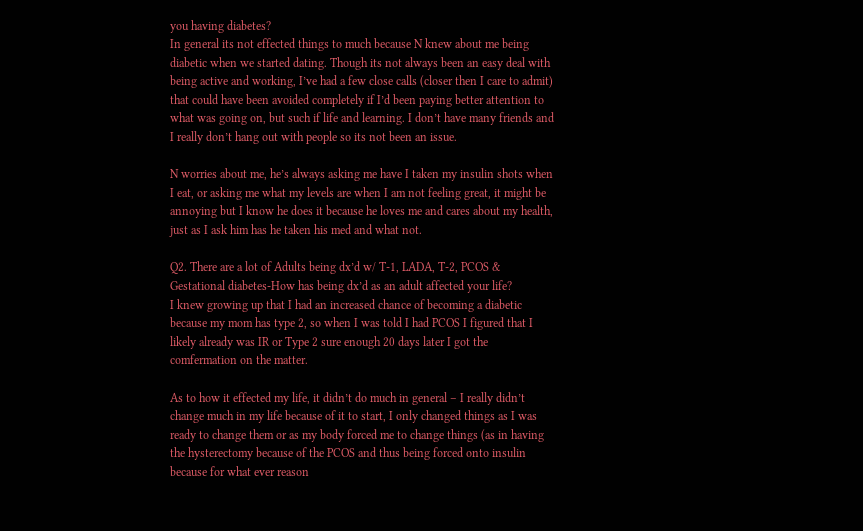you having diabetes?
In general its not effected things to much because N knew about me being diabetic when we started dating. Though its not always been an easy deal with being active and working, I’ve had a few close calls (closer then I care to admit) that could have been avoided completely if I’d been paying better attention to what was going on, but such if life and learning. I don’t have many friends and I really don’t hang out with people so its not been an issue.

N worries about me, he’s always asking me have I taken my insulin shots when I eat, or asking me what my levels are when I am not feeling great, it might be annoying but I know he does it because he loves me and cares about my health, just as I ask him has he taken his med and what not.

Q2. There are a lot of Adults being dx’d w/ T-1, LADA, T-2, PCOS & Gestational diabetes-How has being dx’d as an adult affected your life?
I knew growing up that I had an increased chance of becoming a diabetic because my mom has type 2, so when I was told I had PCOS I figured that I likely already was IR or Type 2 sure enough 20 days later I got the comfermation on the matter.

As to how it effected my life, it didn’t do much in general – I really didn’t change much in my life because of it to start, I only changed things as I was ready to change them or as my body forced me to change things (as in having the hysterectomy because of the PCOS and thus being forced onto insulin because for what ever reason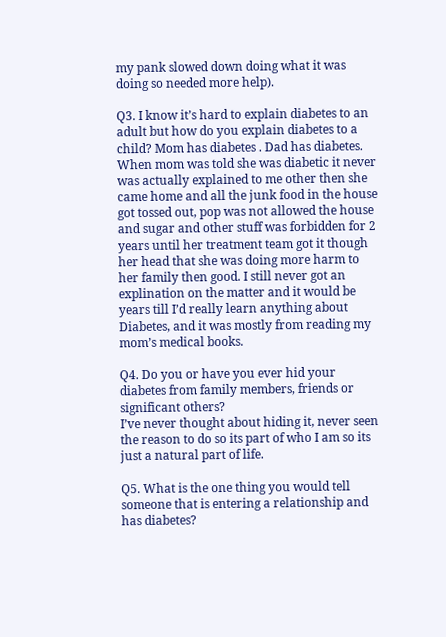my pank slowed down doing what it was doing so needed more help).

Q3. I know it’s hard to explain diabetes to an adult but how do you explain diabetes to a child? Mom has diabetes . Dad has diabetes.
When mom was told she was diabetic it never was actually explained to me other then she came home and all the junk food in the house got tossed out, pop was not allowed the house and sugar and other stuff was forbidden for 2 years until her treatment team got it though her head that she was doing more harm to her family then good. I still never got an explination on the matter and it would be years till I’d really learn anything about Diabetes, and it was mostly from reading my mom’s medical books.

Q4. Do you or have you ever hid your diabetes from family members, friends or significant others?
I’ve never thought about hiding it, never seen the reason to do so its part of who I am so its just a natural part of life.

Q5. What is the one thing you would tell someone that is entering a relationship and has diabetes?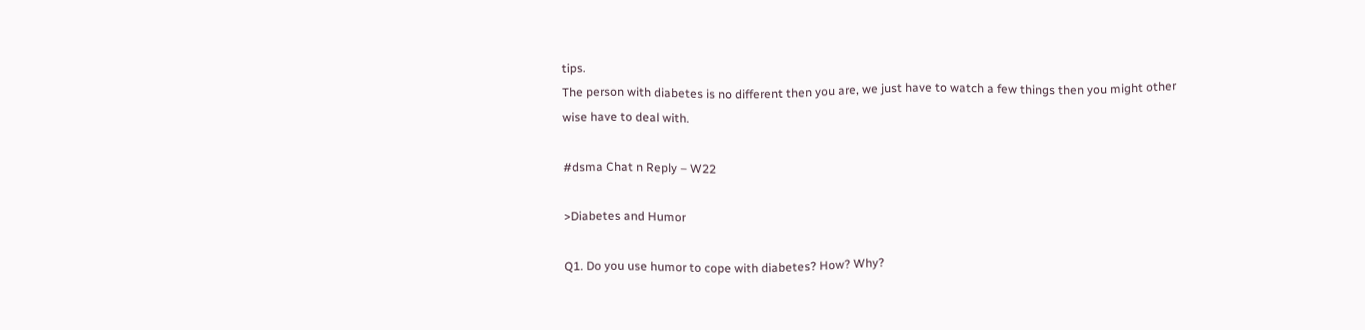tips.
The person with diabetes is no different then you are, we just have to watch a few things then you might other wise have to deal with.

#dsma Chat n Reply – W22

>Diabetes and Humor

Q1. Do you use humor to cope with diabetes? How? Why?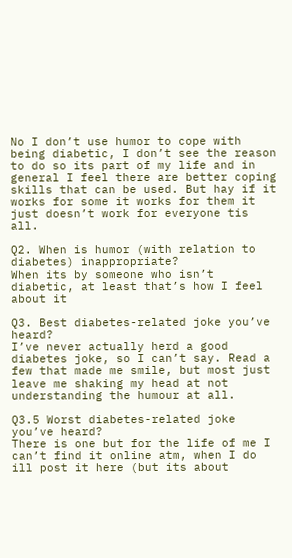No I don’t use humor to cope with being diabetic, I don’t see the reason to do so its part of my life and in general I feel there are better coping skills that can be used. But hay if it works for some it works for them it just doesn’t work for everyone tis all.

Q2. When is humor (with relation to diabetes) inappropriate?
When its by someone who isn’t diabetic, at least that’s how I feel about it

Q3. Best diabetes-related joke you’ve heard?
I’ve never actually herd a good diabetes joke, so I can’t say. Read a few that made me smile, but most just leave me shaking my head at not understanding the humour at all.

Q3.5 Worst diabetes-related joke you’ve heard?
There is one but for the life of me I can’t find it online atm, when I do ill post it here (but its about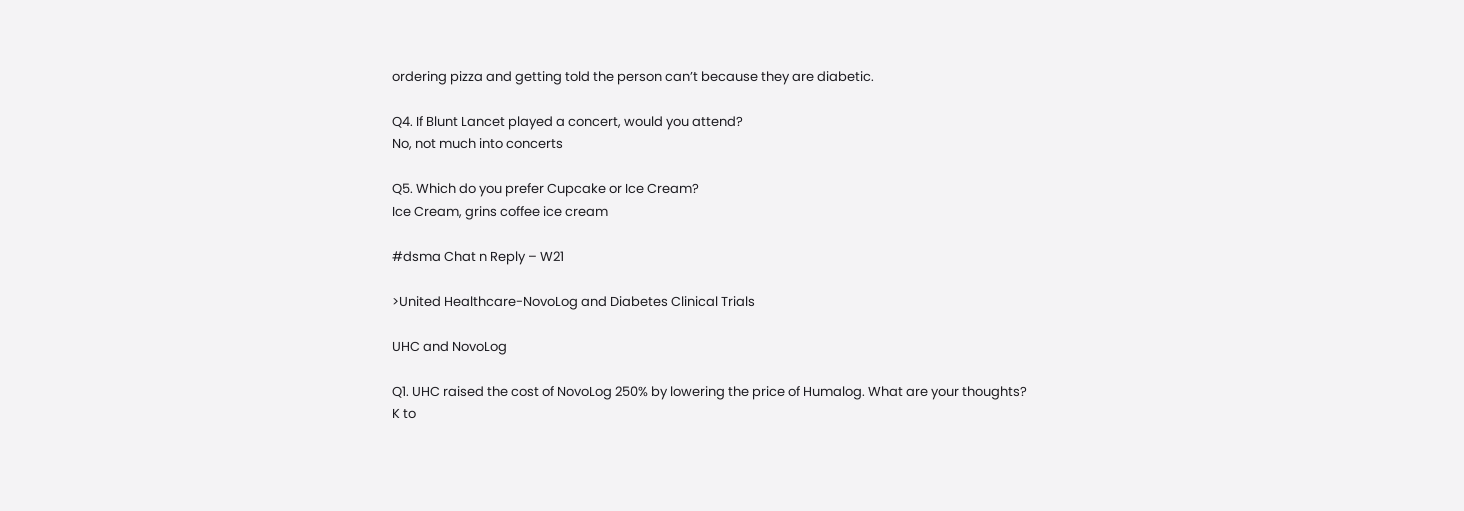ordering pizza and getting told the person can’t because they are diabetic.

Q4. If Blunt Lancet played a concert, would you attend?
No, not much into concerts

Q5. Which do you prefer Cupcake or Ice Cream?
Ice Cream, grins coffee ice cream

#dsma Chat n Reply – W21

>United Healthcare-NovoLog and Diabetes Clinical Trials

UHC and NovoLog

Q1. UHC raised the cost of NovoLog 250% by lowering the price of Humalog. What are your thoughts?
K to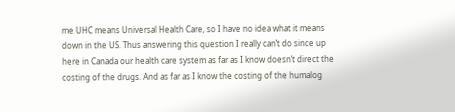me UHC means Universal Health Care, so I have no idea what it means down in the US. Thus answering this question I really can’t do since up here in Canada our health care system as far as I know doesn’t direct the costing of the drugs. And as far as I know the costing of the humalog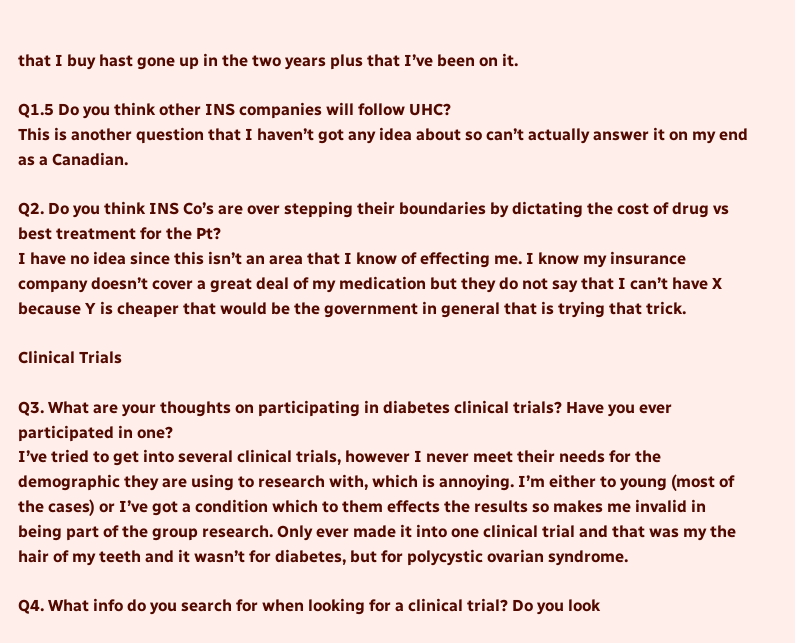that I buy hast gone up in the two years plus that I’ve been on it.

Q1.5 Do you think other INS companies will follow UHC?
This is another question that I haven’t got any idea about so can’t actually answer it on my end as a Canadian.

Q2. Do you think INS Co’s are over stepping their boundaries by dictating the cost of drug vs best treatment for the Pt?
I have no idea since this isn’t an area that I know of effecting me. I know my insurance company doesn’t cover a great deal of my medication but they do not say that I can’t have X because Y is cheaper that would be the government in general that is trying that trick.

Clinical Trials

Q3. What are your thoughts on participating in diabetes clinical trials? Have you ever participated in one?
I’ve tried to get into several clinical trials, however I never meet their needs for the demographic they are using to research with, which is annoying. I’m either to young (most of the cases) or I’ve got a condition which to them effects the results so makes me invalid in being part of the group research. Only ever made it into one clinical trial and that was my the hair of my teeth and it wasn’t for diabetes, but for polycystic ovarian syndrome.

Q4. What info do you search for when looking for a clinical trial? Do you look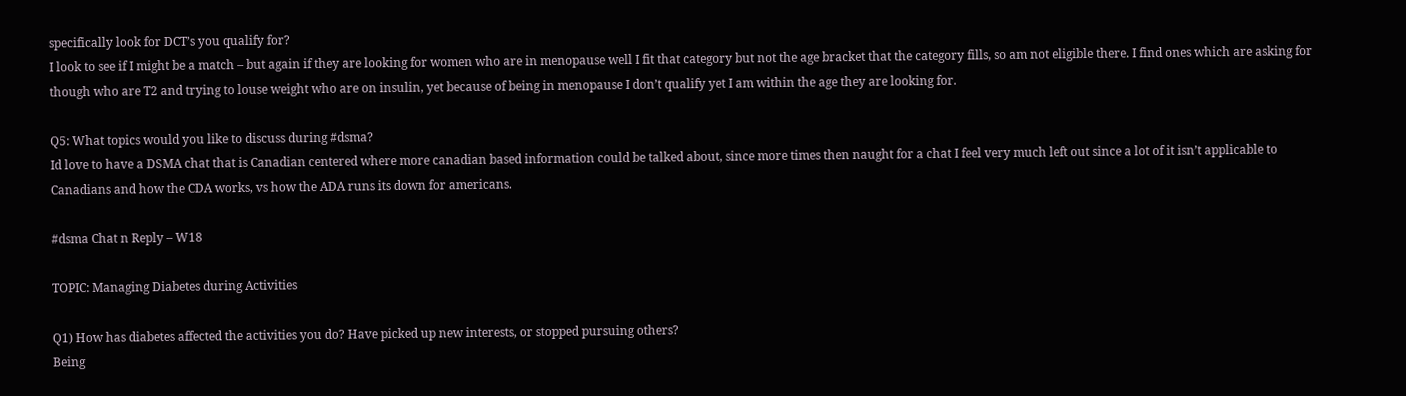specifically look for DCT’s you qualify for?
I look to see if I might be a match – but again if they are looking for women who are in menopause well I fit that category but not the age bracket that the category fills, so am not eligible there. I find ones which are asking for though who are T2 and trying to louse weight who are on insulin, yet because of being in menopause I don’t qualify yet I am within the age they are looking for.

Q5: What topics would you like to discuss during #dsma?
Id love to have a DSMA chat that is Canadian centered where more canadian based information could be talked about, since more times then naught for a chat I feel very much left out since a lot of it isn’t applicable to Canadians and how the CDA works, vs how the ADA runs its down for americans.

#dsma Chat n Reply – W18

TOPIC: Managing Diabetes during Activities

Q1) How has diabetes affected the activities you do? Have picked up new interests, or stopped pursuing others?
Being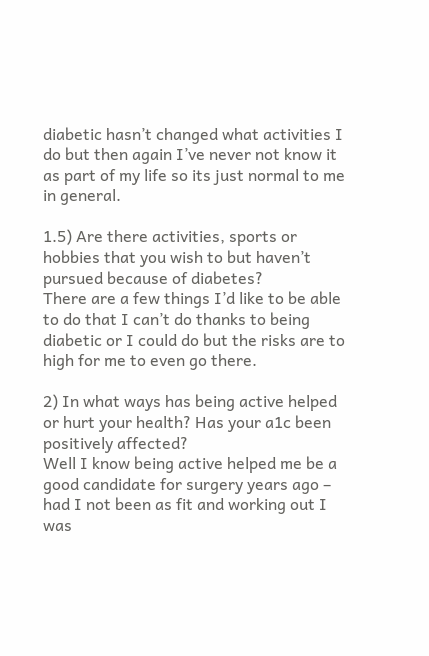diabetic hasn’t changed what activities I do but then again I’ve never not know it as part of my life so its just normal to me in general.

1.5) Are there activities, sports or hobbies that you wish to but haven’t pursued because of diabetes?
There are a few things I’d like to be able to do that I can’t do thanks to being diabetic or I could do but the risks are to high for me to even go there.

2) In what ways has being active helped or hurt your health? Has your a1c been positively affected?
Well I know being active helped me be a good candidate for surgery years ago – had I not been as fit and working out I was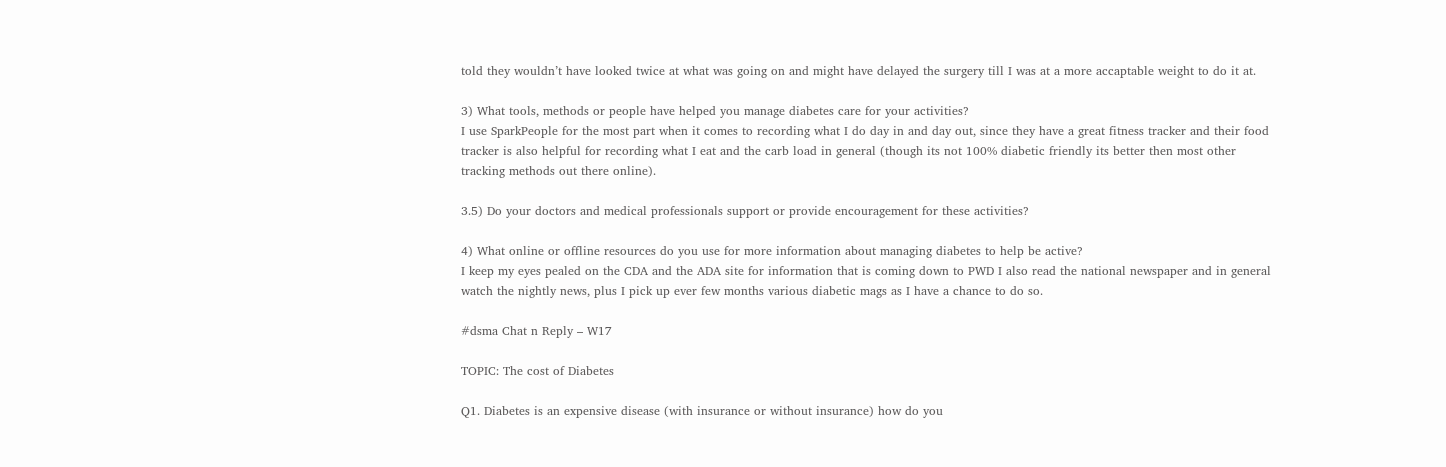told they wouldn’t have looked twice at what was going on and might have delayed the surgery till I was at a more accaptable weight to do it at.

3) What tools, methods or people have helped you manage diabetes care for your activities?
I use SparkPeople for the most part when it comes to recording what I do day in and day out, since they have a great fitness tracker and their food tracker is also helpful for recording what I eat and the carb load in general (though its not 100% diabetic friendly its better then most other tracking methods out there online).

3.5) Do your doctors and medical professionals support or provide encouragement for these activities?

4) What online or offline resources do you use for more information about managing diabetes to help be active?
I keep my eyes pealed on the CDA and the ADA site for information that is coming down to PWD I also read the national newspaper and in general watch the nightly news, plus I pick up ever few months various diabetic mags as I have a chance to do so.

#dsma Chat n Reply – W17

TOPIC: The cost of Diabetes

Q1. Diabetes is an expensive disease (with insurance or without insurance) how do you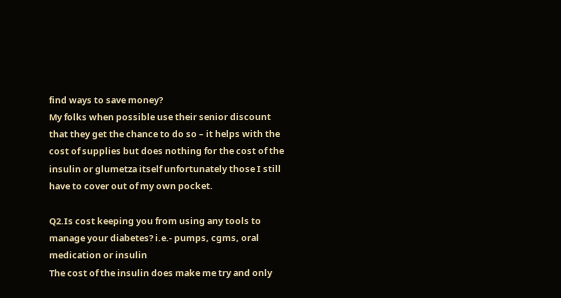find ways to save money?
My folks when possible use their senior discount that they get the chance to do so – it helps with the cost of supplies but does nothing for the cost of the insulin or glumetza itself unfortunately those I still have to cover out of my own pocket.

Q2.Is cost keeping you from using any tools to manage your diabetes? i.e.- pumps, cgms, oral medication or insulin
The cost of the insulin does make me try and only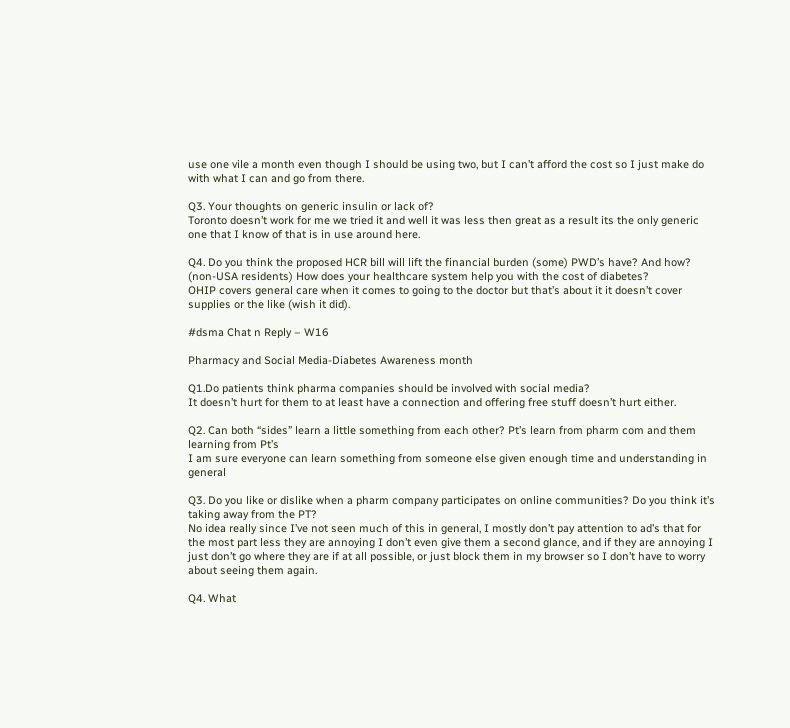use one vile a month even though I should be using two, but I can’t afford the cost so I just make do with what I can and go from there.

Q3. Your thoughts on generic insulin or lack of?
Toronto doesn’t work for me we tried it and well it was less then great as a result its the only generic one that I know of that is in use around here.

Q4. Do you think the proposed HCR bill will lift the financial burden (some) PWD’s have? And how? (non-USA residents) How does your healthcare system help you with the cost of diabetes?
OHIP covers general care when it comes to going to the doctor but that’s about it it doesn’t cover supplies or the like (wish it did).

#dsma Chat n Reply – W16

Pharmacy and Social Media-Diabetes Awareness month

Q1.Do patients think pharma companies should be involved with social media?
It doesn’t hurt for them to at least have a connection and offering free stuff doesn’t hurt either.

Q2. Can both “sides” learn a little something from each other? Pt’s learn from pharm com and them learning from Pt’s
I am sure everyone can learn something from someone else given enough time and understanding in general

Q3. Do you like or dislike when a pharm company participates on online communities? Do you think it’s taking away from the PT?
No idea really since I’ve not seen much of this in general, I mostly don’t pay attention to ad’s that for the most part less they are annoying I don’t even give them a second glance, and if they are annoying I just don’t go where they are if at all possible, or just block them in my browser so I don’t have to worry about seeing them again.

Q4. What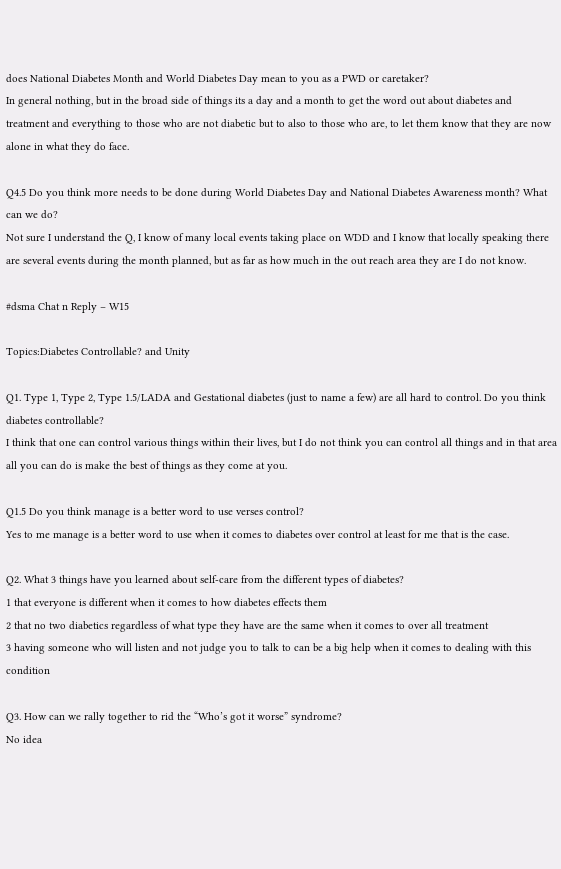does National Diabetes Month and World Diabetes Day mean to you as a PWD or caretaker?
In general nothing, but in the broad side of things its a day and a month to get the word out about diabetes and treatment and everything to those who are not diabetic but to also to those who are, to let them know that they are now alone in what they do face.

Q4.5 Do you think more needs to be done during World Diabetes Day and National Diabetes Awareness month? What can we do?
Not sure I understand the Q, I know of many local events taking place on WDD and I know that locally speaking there are several events during the month planned, but as far as how much in the out reach area they are I do not know.

#dsma Chat n Reply – W15

Topics:Diabetes Controllable? and Unity

Q1. Type 1, Type 2, Type 1.5/LADA and Gestational diabetes (just to name a few) are all hard to control. Do you think diabetes controllable?
I think that one can control various things within their lives, but I do not think you can control all things and in that area all you can do is make the best of things as they come at you.

Q1.5 Do you think manage is a better word to use verses control?
Yes to me manage is a better word to use when it comes to diabetes over control at least for me that is the case.

Q2. What 3 things have you learned about self-care from the different types of diabetes?
1 that everyone is different when it comes to how diabetes effects them
2 that no two diabetics regardless of what type they have are the same when it comes to over all treatment
3 having someone who will listen and not judge you to talk to can be a big help when it comes to dealing with this condition

Q3. How can we rally together to rid the “Who’s got it worse” syndrome?
No idea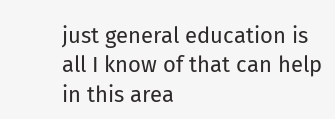just general education is all I know of that can help in this area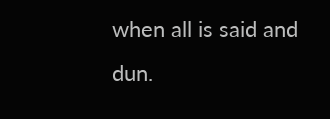when all is said and dun.